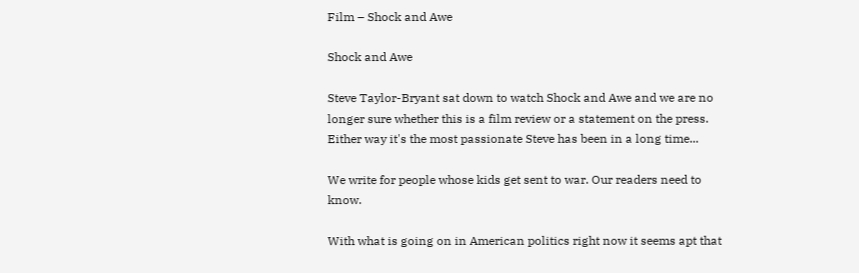Film – Shock and Awe

Shock and Awe

Steve Taylor-Bryant sat down to watch Shock and Awe and we are no longer sure whether this is a film review or a statement on the press. Either way it's the most passionate Steve has been in a long time...

We write for people whose kids get sent to war. Our readers need to know.

With what is going on in American politics right now it seems apt that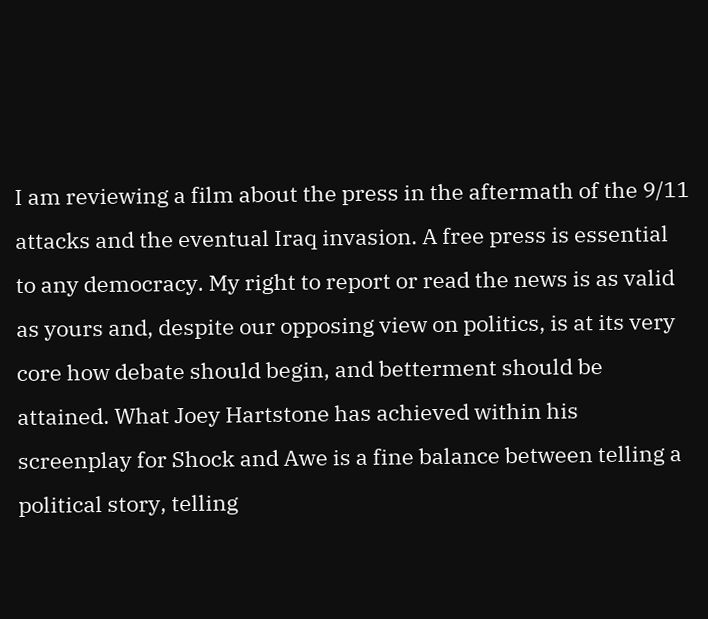I am reviewing a film about the press in the aftermath of the 9/11 attacks and the eventual Iraq invasion. A free press is essential to any democracy. My right to report or read the news is as valid as yours and, despite our opposing view on politics, is at its very core how debate should begin, and betterment should be attained. What Joey Hartstone has achieved within his screenplay for Shock and Awe is a fine balance between telling a political story, telling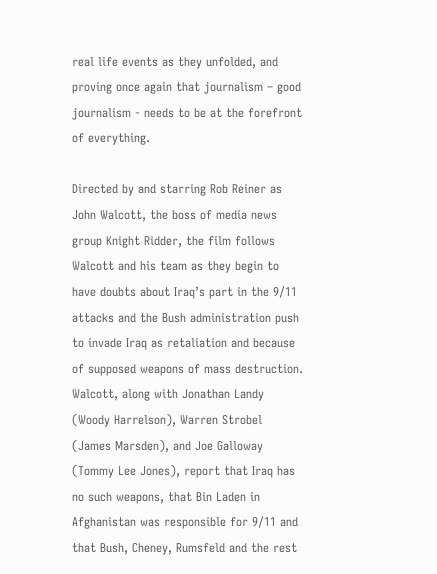real life events as they unfolded, and proving once again that journalism – good journalism - needs to be at the forefront of everything.

Directed by and starring Rob Reiner as John Walcott, the boss of media news group Knight Ridder, the film follows Walcott and his team as they begin to have doubts about Iraq’s part in the 9/11 attacks and the Bush administration push to invade Iraq as retaliation and because of supposed weapons of mass destruction. Walcott, along with Jonathan Landy (Woody Harrelson), Warren Strobel (James Marsden), and Joe Galloway (Tommy Lee Jones), report that Iraq has no such weapons, that Bin Laden in Afghanistan was responsible for 9/11 and that Bush, Cheney, Rumsfeld and the rest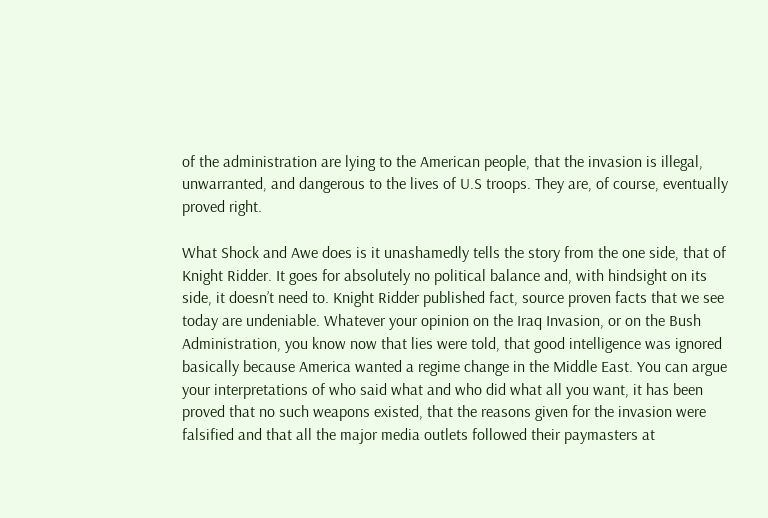of the administration are lying to the American people, that the invasion is illegal, unwarranted, and dangerous to the lives of U.S troops. They are, of course, eventually proved right.

What Shock and Awe does is it unashamedly tells the story from the one side, that of Knight Ridder. It goes for absolutely no political balance and, with hindsight on its side, it doesn’t need to. Knight Ridder published fact, source proven facts that we see today are undeniable. Whatever your opinion on the Iraq Invasion, or on the Bush Administration, you know now that lies were told, that good intelligence was ignored basically because America wanted a regime change in the Middle East. You can argue your interpretations of who said what and who did what all you want, it has been proved that no such weapons existed, that the reasons given for the invasion were falsified and that all the major media outlets followed their paymasters at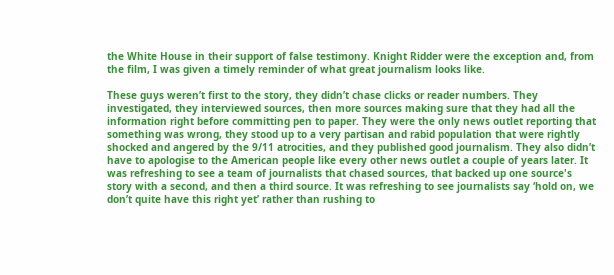the White House in their support of false testimony. Knight Ridder were the exception and, from the film, I was given a timely reminder of what great journalism looks like.

These guys weren’t first to the story, they didn’t chase clicks or reader numbers. They investigated, they interviewed sources, then more sources making sure that they had all the information right before committing pen to paper. They were the only news outlet reporting that something was wrong, they stood up to a very partisan and rabid population that were rightly shocked and angered by the 9/11 atrocities, and they published good journalism. They also didn’t have to apologise to the American people like every other news outlet a couple of years later. It was refreshing to see a team of journalists that chased sources, that backed up one source's story with a second, and then a third source. It was refreshing to see journalists say ‘hold on, we don’t quite have this right yet’ rather than rushing to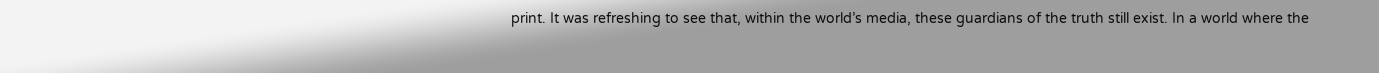print. It was refreshing to see that, within the world’s media, these guardians of the truth still exist. In a world where the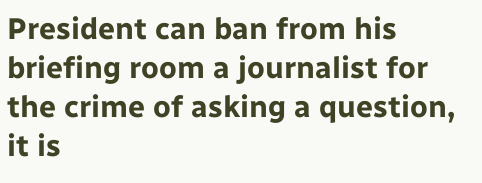President can ban from his briefing room a journalist for the crime of asking a question, it is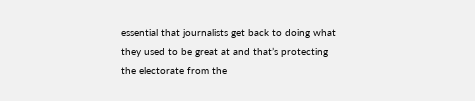essential that journalists get back to doing what they used to be great at and that’s protecting the electorate from the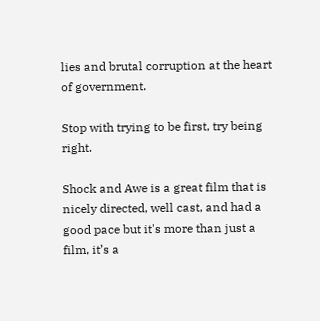lies and brutal corruption at the heart of government.

Stop with trying to be first, try being right.

Shock and Awe is a great film that is nicely directed, well cast, and had a good pace but it's more than just a film, it’s a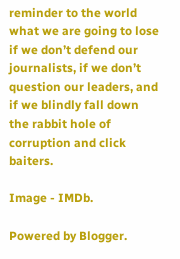reminder to the world what we are going to lose if we don’t defend our journalists, if we don’t question our leaders, and if we blindly fall down the rabbit hole of corruption and click baiters.

Image - IMDb.

Powered by Blogger.